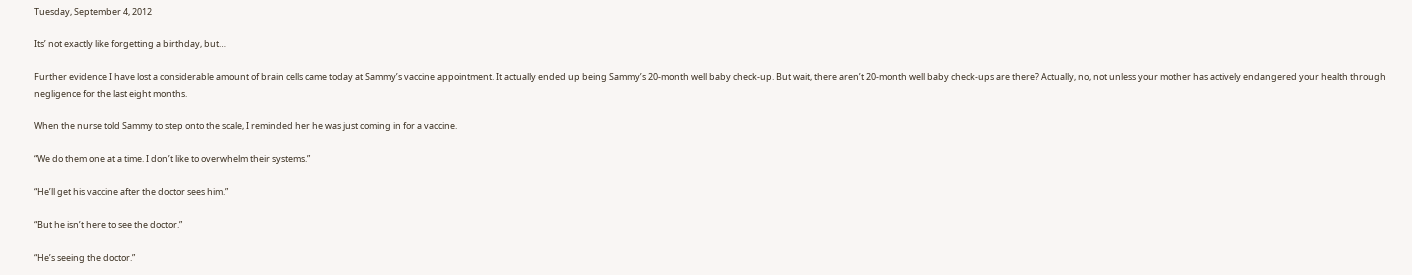Tuesday, September 4, 2012

Its’ not exactly like forgetting a birthday, but…

Further evidence I have lost a considerable amount of brain cells came today at Sammy’s vaccine appointment. It actually ended up being Sammy’s 20-month well baby check-up. But wait, there aren’t 20-month well baby check-ups are there? Actually, no, not unless your mother has actively endangered your health through negligence for the last eight months.

When the nurse told Sammy to step onto the scale, I reminded her he was just coming in for a vaccine.

“We do them one at a time. I don’t like to overwhelm their systems.”

“He’ll get his vaccine after the doctor sees him.”

“But he isn’t here to see the doctor.”

“He’s seeing the doctor.”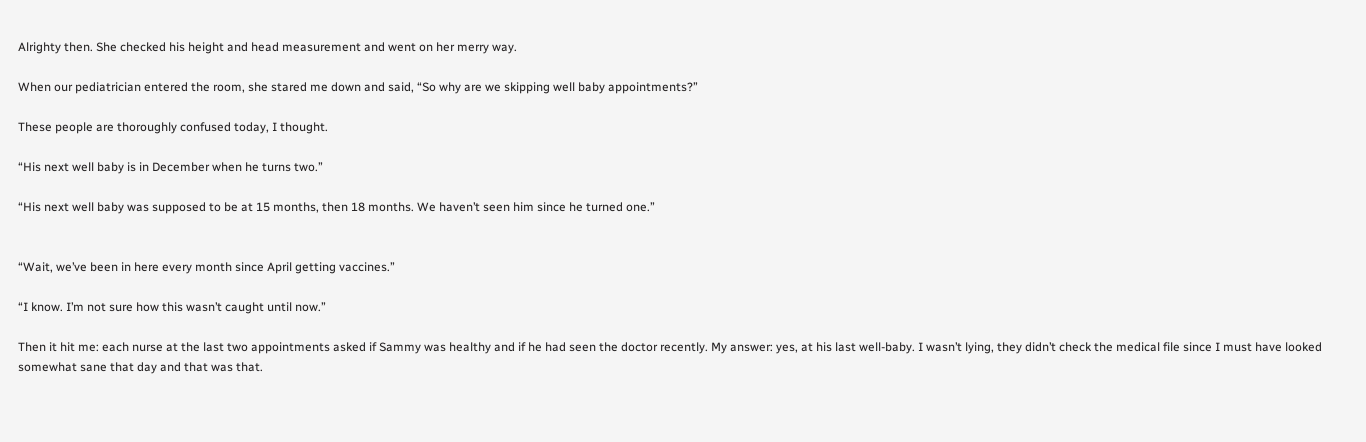Alrighty then. She checked his height and head measurement and went on her merry way.

When our pediatrician entered the room, she stared me down and said, “So why are we skipping well baby appointments?”

These people are thoroughly confused today, I thought.

“His next well baby is in December when he turns two.”

“His next well baby was supposed to be at 15 months, then 18 months. We haven’t seen him since he turned one.”


“Wait, we’ve been in here every month since April getting vaccines.”

“I know. I’m not sure how this wasn’t caught until now.”

Then it hit me: each nurse at the last two appointments asked if Sammy was healthy and if he had seen the doctor recently. My answer: yes, at his last well-baby. I wasn’t lying, they didn’t check the medical file since I must have looked somewhat sane that day and that was that.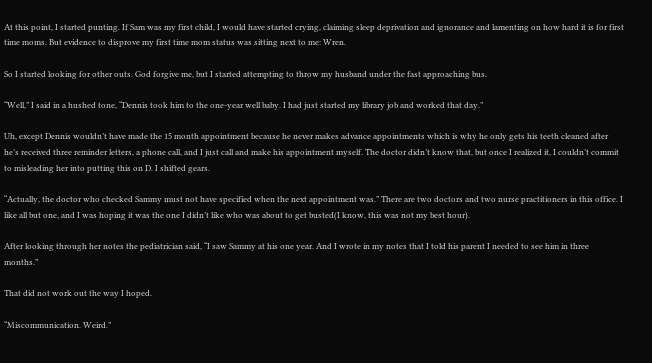At this point, I started punting. If Sam was my first child, I would have started crying, claiming sleep deprivation and ignorance and lamenting on how hard it is for first time moms. But evidence to disprove my first time mom status was sitting next to me: Wren.

So I started looking for other outs. God forgive me, but I started attempting to throw my husband under the fast approaching bus.

“Well,” I said in a hushed tone, “Dennis took him to the one-year well baby. I had just started my library job and worked that day.”

Uh, except Dennis wouldn’t have made the 15 month appointment because he never makes advance appointments which is why he only gets his teeth cleaned after he’s received three reminder letters, a phone call, and I just call and make his appointment myself. The doctor didn’t know that, but once I realized it, I couldn’t commit to misleading her into putting this on D. I shifted gears.

“Actually, the doctor who checked Sammy must not have specified when the next appointment was.” There are two doctors and two nurse practitioners in this office. I like all but one, and I was hoping it was the one I didn’t like who was about to get busted(I know, this was not my best hour).

After looking through her notes the pediatrician said, “I saw Sammy at his one year. And I wrote in my notes that I told his parent I needed to see him in three months.”

That did not work out the way I hoped.

“Miscommunication. Weird.”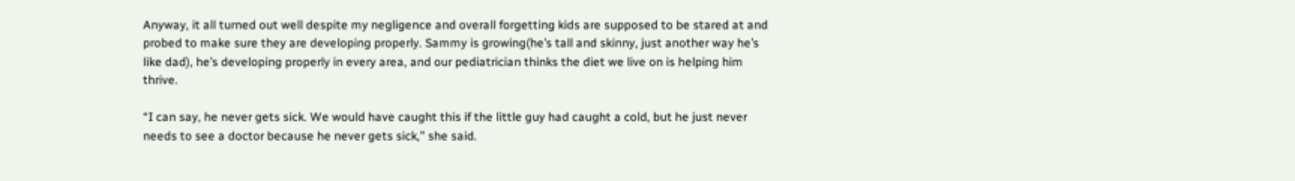Anyway, it all turned out well despite my negligence and overall forgetting kids are supposed to be stared at and probed to make sure they are developing properly. Sammy is growing(he’s tall and skinny, just another way he’s like dad), he’s developing properly in every area, and our pediatrician thinks the diet we live on is helping him thrive.

“I can say, he never gets sick. We would have caught this if the little guy had caught a cold, but he just never needs to see a doctor because he never gets sick,” she said.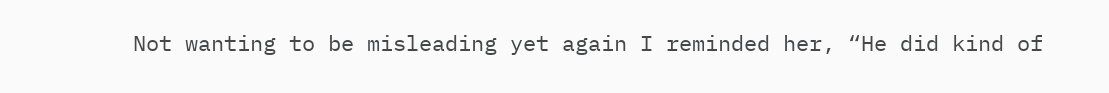Not wanting to be misleading yet again I reminded her, “He did kind of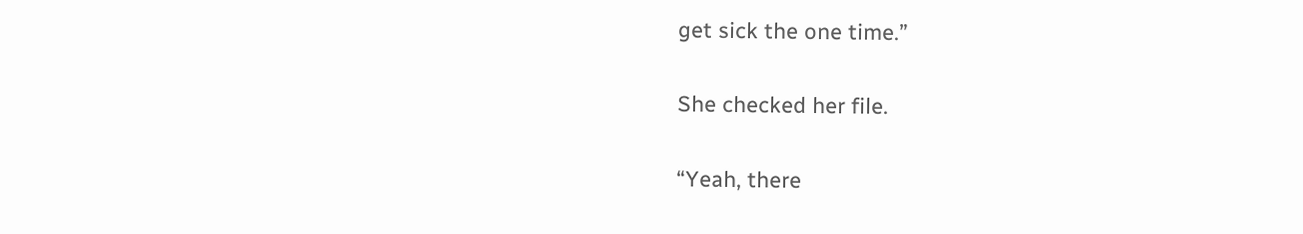get sick the one time.”

She checked her file.

“Yeah, there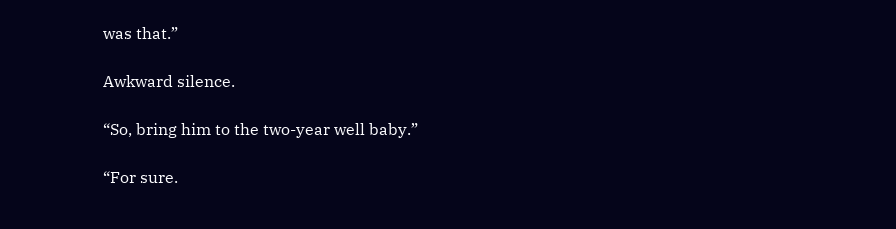was that.”

Awkward silence.

“So, bring him to the two-year well baby.”

“For sure.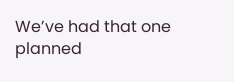We’ve had that one planned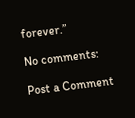forever.”

No comments:

Post a Comment